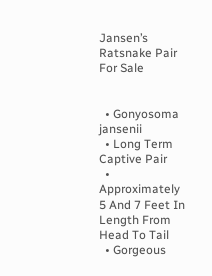Jansen’s Ratsnake Pair For Sale


  • Gonyosoma jansenii
  • Long Term Captive Pair
  • Approximately 5 And 7 Feet In Length From Head To Tail
  • Gorgeous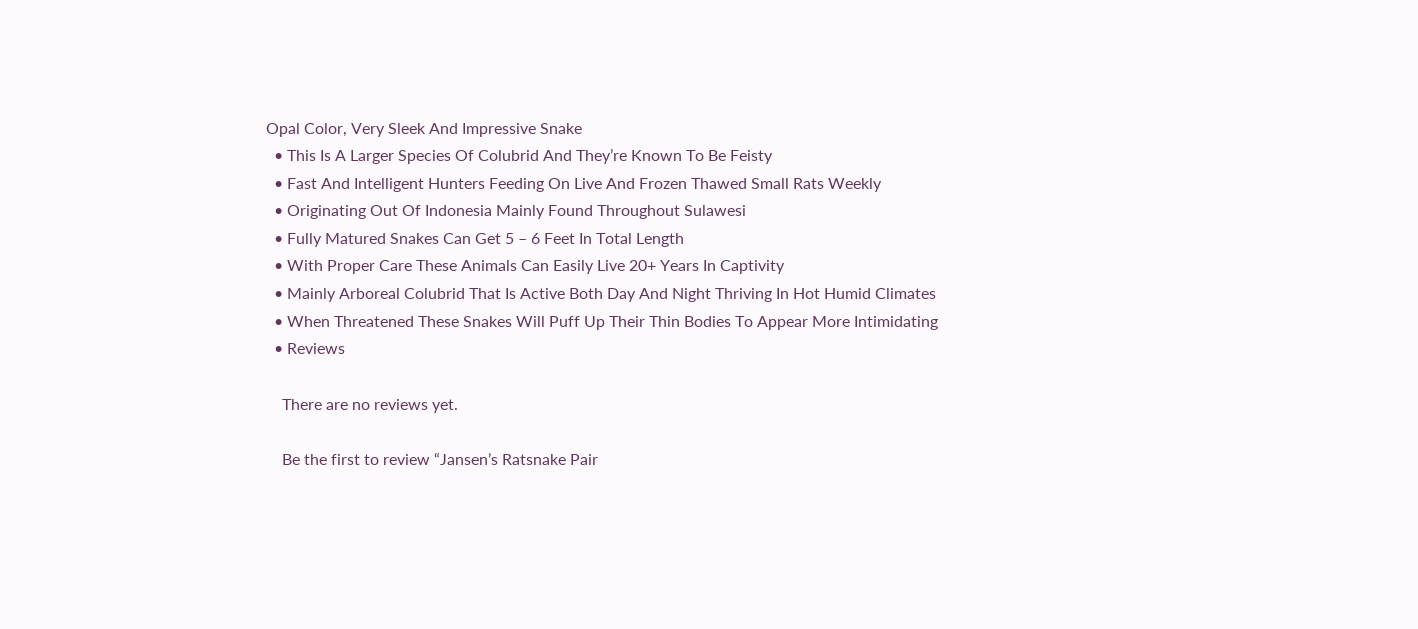Opal Color, Very Sleek And Impressive Snake
  • This Is A Larger Species Of Colubrid And They’re Known To Be Feisty
  • Fast And Intelligent Hunters Feeding On Live And Frozen Thawed Small Rats Weekly
  • Originating Out Of Indonesia Mainly Found Throughout Sulawesi
  • Fully Matured Snakes Can Get 5 – 6 Feet In Total Length
  • With Proper Care These Animals Can Easily Live 20+ Years In Captivity
  • Mainly Arboreal Colubrid That Is Active Both Day And Night Thriving In Hot Humid Climates
  • When Threatened These Snakes Will Puff Up Their Thin Bodies To Appear More Intimidating
  • Reviews

    There are no reviews yet.

    Be the first to review “Jansen’s Ratsnake Pair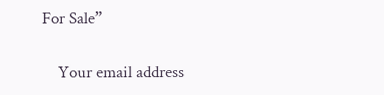For Sale”

    Your email address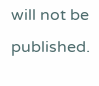will not be published.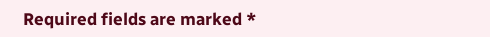Required fields are marked *